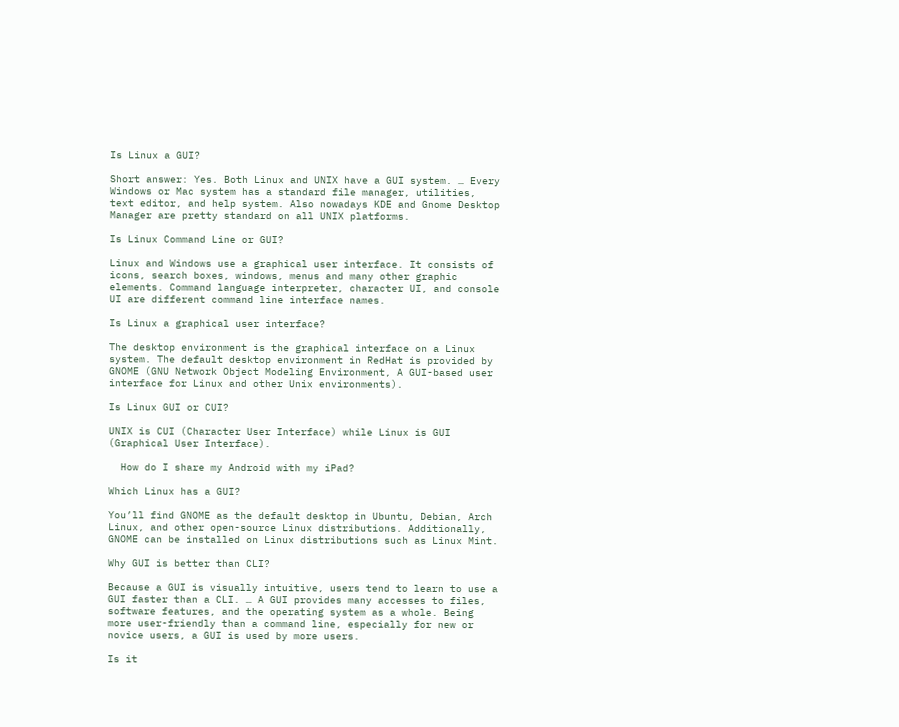Is Linux a GUI?

Short answer: Yes. Both Linux and UNIX have a GUI system. … Every Windows or Mac system has a standard file manager, utilities, text editor, and help system. Also nowadays KDE and Gnome Desktop Manager are pretty standard on all UNIX platforms.

Is Linux Command Line or GUI?

Linux and Windows use a graphical user interface. It consists of icons, search boxes, windows, menus and many other graphic elements. Command language interpreter, character UI, and console UI are different command line interface names.

Is Linux a graphical user interface?

The desktop environment is the graphical interface on a Linux system. The default desktop environment in RedHat is provided by GNOME (GNU Network Object Modeling Environment, A GUI-based user interface for Linux and other Unix environments).

Is Linux GUI or CUI?

UNIX is CUI (Character User Interface) while Linux is GUI (Graphical User Interface).

  How do I share my Android with my iPad?

Which Linux has a GUI?

You’ll find GNOME as the default desktop in Ubuntu, Debian, Arch Linux, and other open-source Linux distributions. Additionally, GNOME can be installed on Linux distributions such as Linux Mint.

Why GUI is better than CLI?

Because a GUI is visually intuitive, users tend to learn to use a GUI faster than a CLI. … A GUI provides many accesses to files, software features, and the operating system as a whole. Being more user-friendly than a command line, especially for new or novice users, a GUI is used by more users.

Is it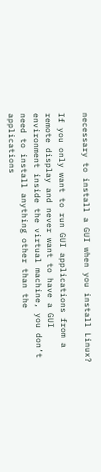necessary to install a GUI when you install Linux?

If you only want to run GUI applications from a remote display and never want to have a GUI environment inside the virtual machine, you don’t need to install anything other than the applications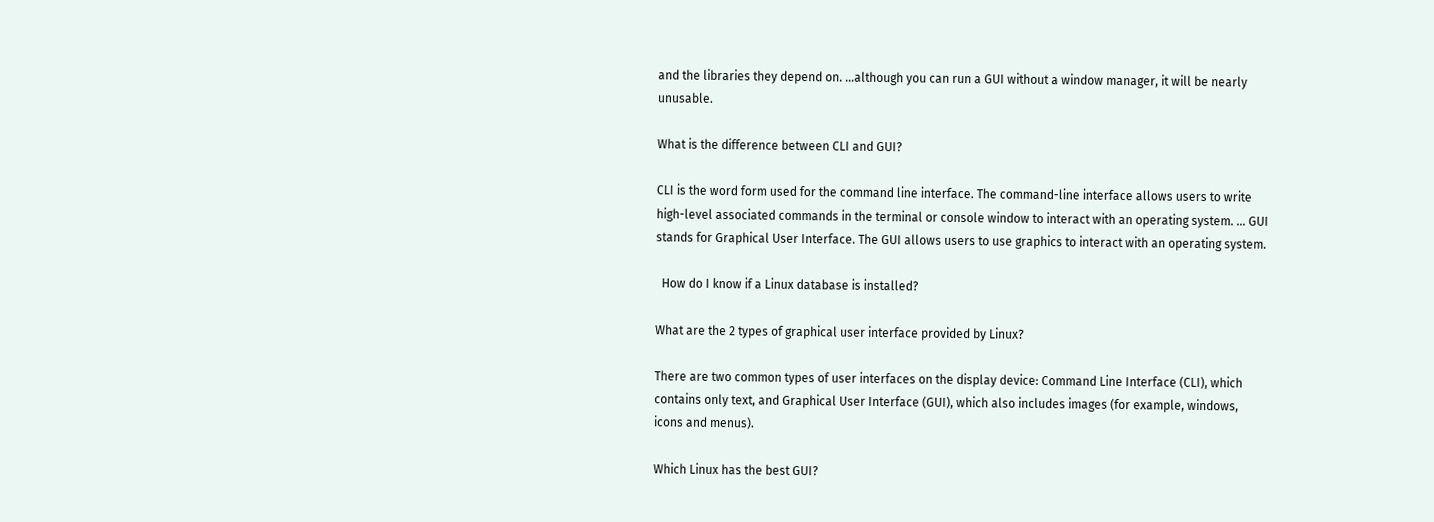and the libraries they depend on. …although you can run a GUI without a window manager, it will be nearly unusable.

What is the difference between CLI and GUI?

CLI is the word form used for the command line interface. The command-line interface allows users to write high-level associated commands in the terminal or console window to interact with an operating system. … GUI stands for Graphical User Interface. The GUI allows users to use graphics to interact with an operating system.

  How do I know if a Linux database is installed?

What are the 2 types of graphical user interface provided by Linux?

There are two common types of user interfaces on the display device: Command Line Interface (CLI), which contains only text, and Graphical User Interface (GUI), which also includes images (for example, windows, icons and menus).

Which Linux has the best GUI?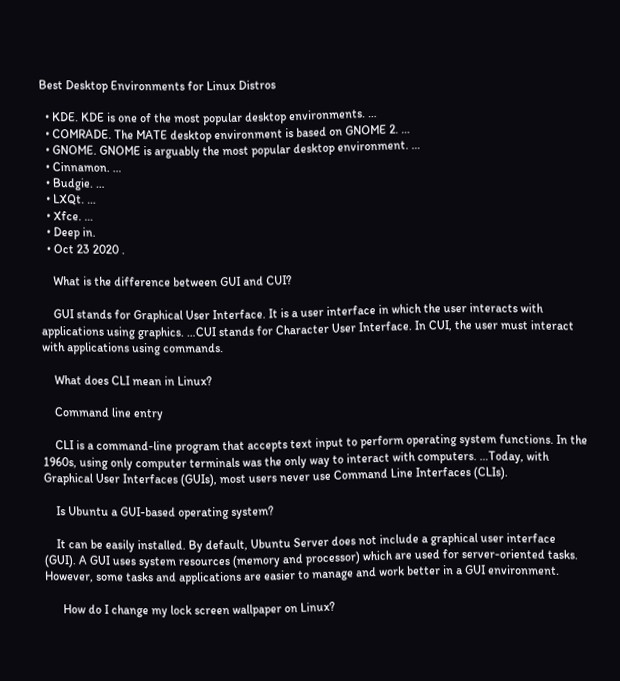Best Desktop Environments for Linux Distros

  • KDE. KDE is one of the most popular desktop environments. …
  • COMRADE. The MATE desktop environment is based on GNOME 2. …
  • GNOME. GNOME is arguably the most popular desktop environment. …
  • Cinnamon. …
  • Budgie. …
  • LXQt. …
  • Xfce. …
  • Deep in.
  • Oct 23 2020 .

    What is the difference between GUI and CUI?

    GUI stands for Graphical User Interface. It is a user interface in which the user interacts with applications using graphics. …CUI stands for Character User Interface. In CUI, the user must interact with applications using commands.

    What does CLI mean in Linux?

    Command line entry

    CLI is a command-line program that accepts text input to perform operating system functions. In the 1960s, using only computer terminals was the only way to interact with computers. …Today, with Graphical User Interfaces (GUIs), most users never use Command Line Interfaces (CLIs).

    Is Ubuntu a GUI-based operating system?

    It can be easily installed. By default, Ubuntu Server does not include a graphical user interface (GUI). A GUI uses system resources (memory and processor) which are used for server-oriented tasks. However, some tasks and applications are easier to manage and work better in a GUI environment.

      How do I change my lock screen wallpaper on Linux?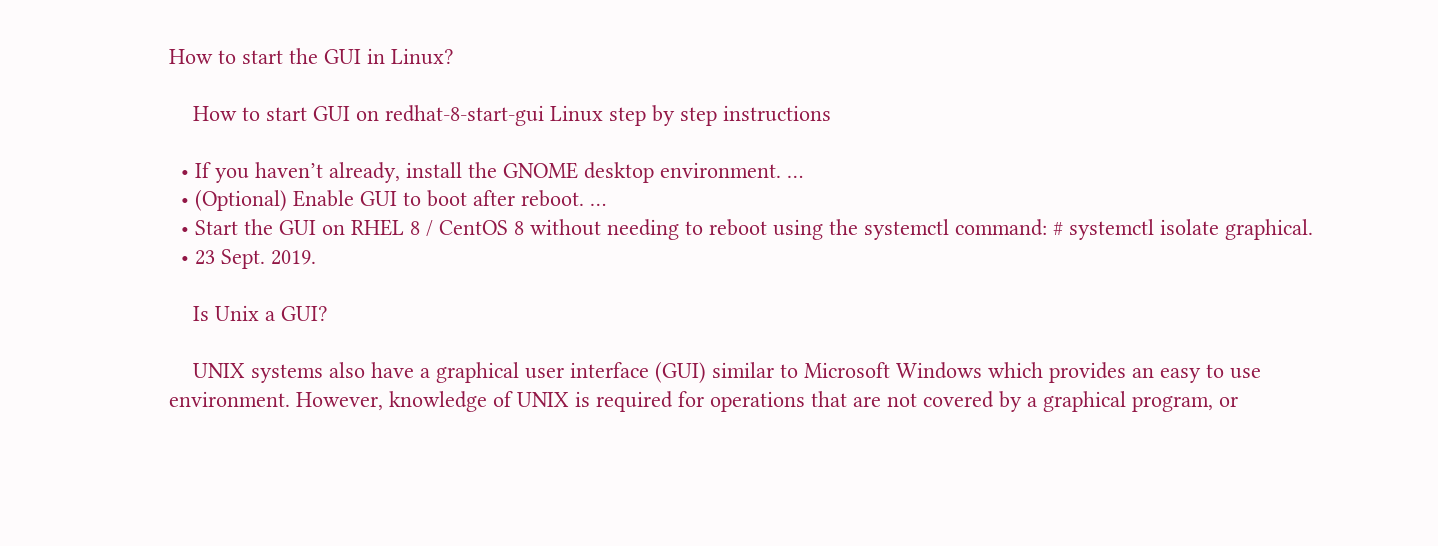How to start the GUI in Linux?

    How to start GUI on redhat-8-start-gui Linux step by step instructions

  • If you haven’t already, install the GNOME desktop environment. …
  • (Optional) Enable GUI to boot after reboot. …
  • Start the GUI on RHEL 8 / CentOS 8 without needing to reboot using the systemctl command: # systemctl isolate graphical.
  • 23 Sept. 2019.

    Is Unix a GUI?

    UNIX systems also have a graphical user interface (GUI) similar to Microsoft Windows which provides an easy to use environment. However, knowledge of UNIX is required for operations that are not covered by a graphical program, or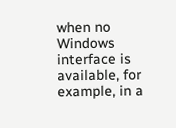when no Windows interface is available, for example, in a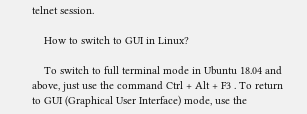telnet session.

    How to switch to GUI in Linux?

    To switch to full terminal mode in Ubuntu 18.04 and above, just use the command Ctrl + Alt + F3 . To return to GUI (Graphical User Interface) mode, use the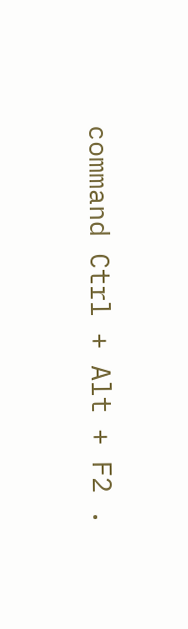command Ctrl + Alt + F2 .